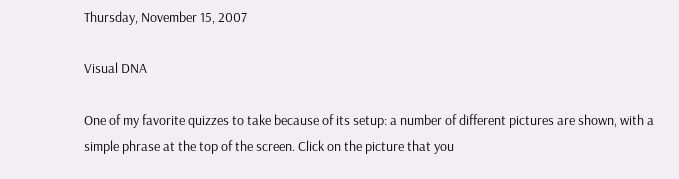Thursday, November 15, 2007

Visual DNA

One of my favorite quizzes to take because of its setup: a number of different pictures are shown, with a simple phrase at the top of the screen. Click on the picture that you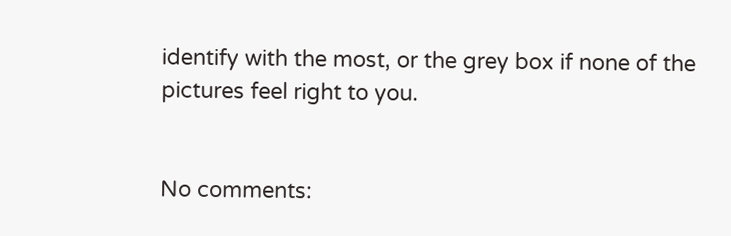identify with the most, or the grey box if none of the pictures feel right to you.


No comments: